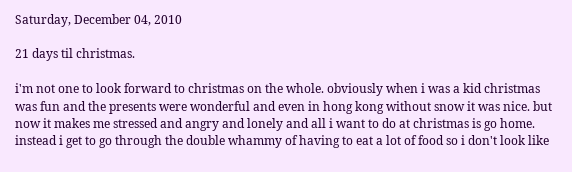Saturday, December 04, 2010

21 days til christmas.

i'm not one to look forward to christmas on the whole. obviously when i was a kid christmas was fun and the presents were wonderful and even in hong kong without snow it was nice. but now it makes me stressed and angry and lonely and all i want to do at christmas is go home. instead i get to go through the double whammy of having to eat a lot of food so i don't look like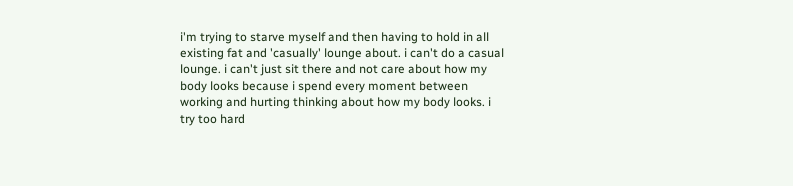i'm trying to starve myself and then having to hold in all existing fat and 'casually' lounge about. i can't do a casual lounge. i can't just sit there and not care about how my body looks because i spend every moment between working and hurting thinking about how my body looks. i try too hard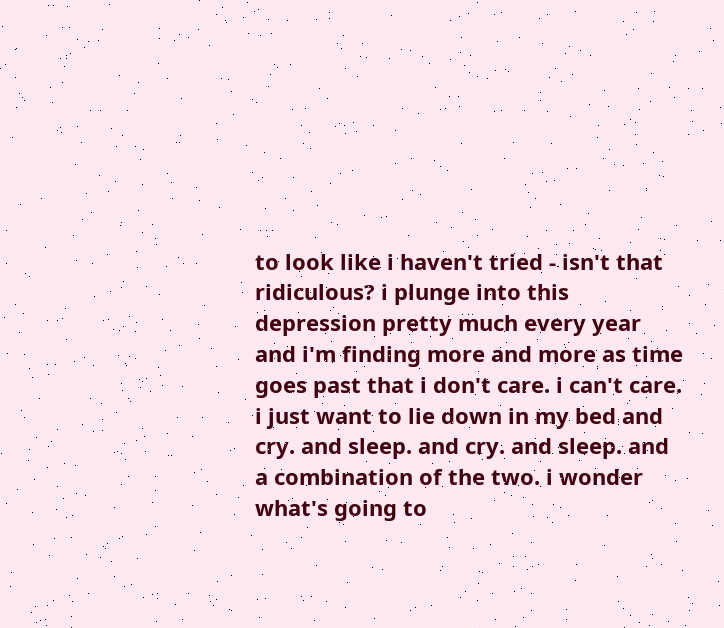to look like i haven't tried - isn't that ridiculous? i plunge into this depression pretty much every year and i'm finding more and more as time goes past that i don't care. i can't care. i just want to lie down in my bed and cry. and sleep. and cry. and sleep. and a combination of the two. i wonder what's going to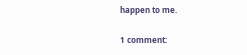happen to me.

1 comment: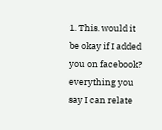1. This. would it be okay if I added you on facebook? everything you say I can relate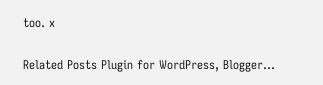too. x


Related Posts Plugin for WordPress, Blogger...